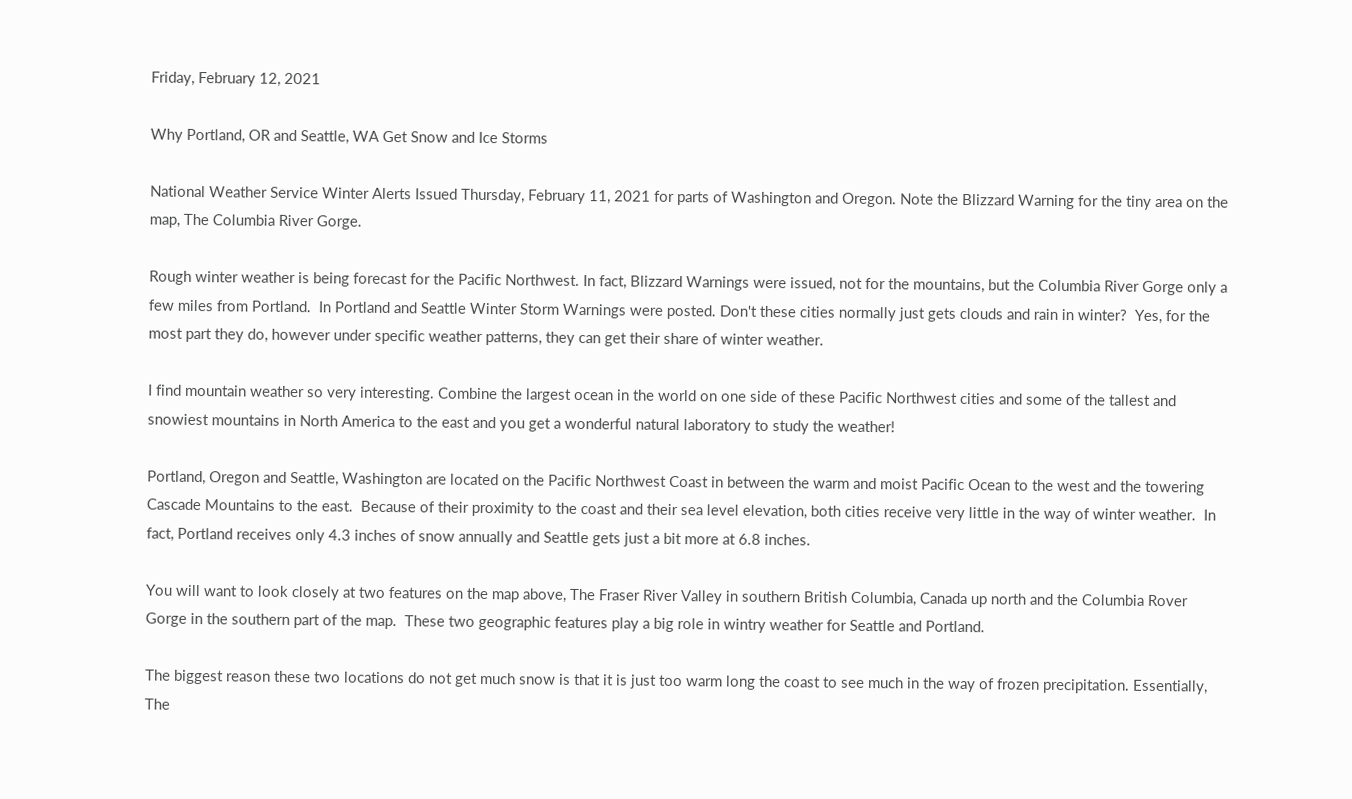Friday, February 12, 2021

Why Portland, OR and Seattle, WA Get Snow and Ice Storms

National Weather Service Winter Alerts Issued Thursday, February 11, 2021 for parts of Washington and Oregon. Note the Blizzard Warning for the tiny area on the map, The Columbia River Gorge.

Rough winter weather is being forecast for the Pacific Northwest. In fact, Blizzard Warnings were issued, not for the mountains, but the Columbia River Gorge only a few miles from Portland.  In Portland and Seattle Winter Storm Warnings were posted. Don't these cities normally just gets clouds and rain in winter?  Yes, for the most part they do, however under specific weather patterns, they can get their share of winter weather.

I find mountain weather so very interesting. Combine the largest ocean in the world on one side of these Pacific Northwest cities and some of the tallest and snowiest mountains in North America to the east and you get a wonderful natural laboratory to study the weather!

Portland, Oregon and Seattle, Washington are located on the Pacific Northwest Coast in between the warm and moist Pacific Ocean to the west and the towering Cascade Mountains to the east.  Because of their proximity to the coast and their sea level elevation, both cities receive very little in the way of winter weather.  In fact, Portland receives only 4.3 inches of snow annually and Seattle gets just a bit more at 6.8 inches.

You will want to look closely at two features on the map above, The Fraser River Valley in southern British Columbia, Canada up north and the Columbia Rover Gorge in the southern part of the map.  These two geographic features play a big role in wintry weather for Seattle and Portland.

The biggest reason these two locations do not get much snow is that it is just too warm long the coast to see much in the way of frozen precipitation. Essentially, The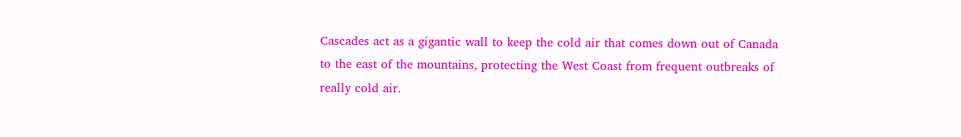Cascades act as a gigantic wall to keep the cold air that comes down out of Canada to the east of the mountains, protecting the West Coast from frequent outbreaks of really cold air.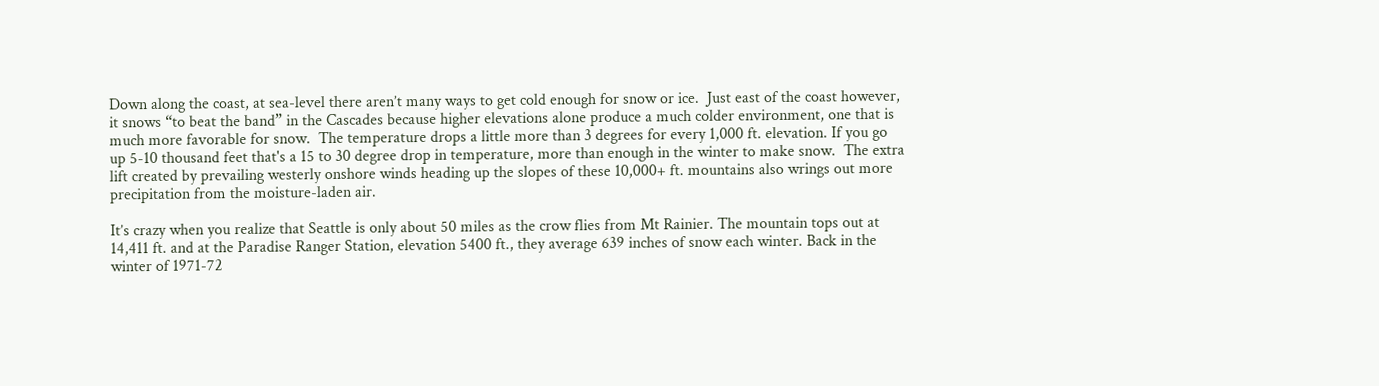Down along the coast, at sea-level there aren’t many ways to get cold enough for snow or ice.  Just east of the coast however, it snows “to beat the band” in the Cascades because higher elevations alone produce a much colder environment, one that is much more favorable for snow.  The temperature drops a little more than 3 degrees for every 1,000 ft. elevation. If you go up 5-10 thousand feet that's a 15 to 30 degree drop in temperature, more than enough in the winter to make snow.  The extra lift created by prevailing westerly onshore winds heading up the slopes of these 10,000+ ft. mountains also wrings out more precipitation from the moisture-laden air.

It’s crazy when you realize that Seattle is only about 50 miles as the crow flies from Mt Rainier. The mountain tops out at 14,411 ft. and at the Paradise Ranger Station, elevation 5400 ft., they average 639 inches of snow each winter. Back in the winter of 1971-72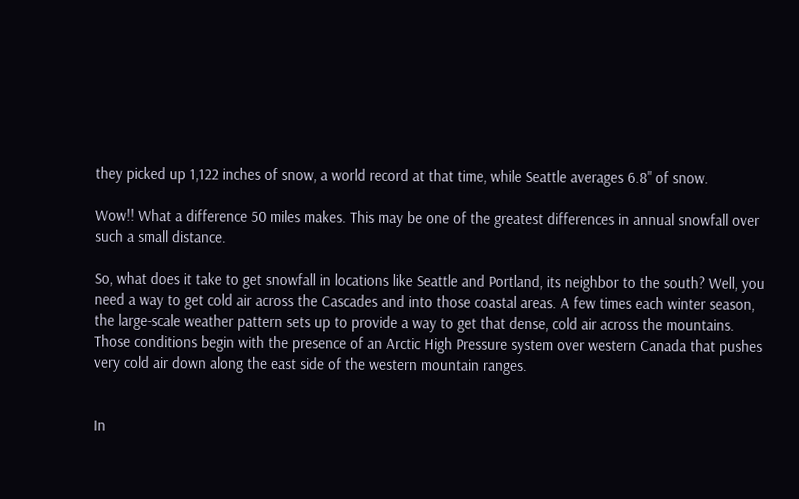they picked up 1,122 inches of snow, a world record at that time, while Seattle averages 6.8" of snow.

Wow!! What a difference 50 miles makes. This may be one of the greatest differences in annual snowfall over such a small distance.

So, what does it take to get snowfall in locations like Seattle and Portland, its neighbor to the south? Well, you need a way to get cold air across the Cascades and into those coastal areas. A few times each winter season, the large-scale weather pattern sets up to provide a way to get that dense, cold air across the mountains.  Those conditions begin with the presence of an Arctic High Pressure system over western Canada that pushes very cold air down along the east side of the western mountain ranges.


In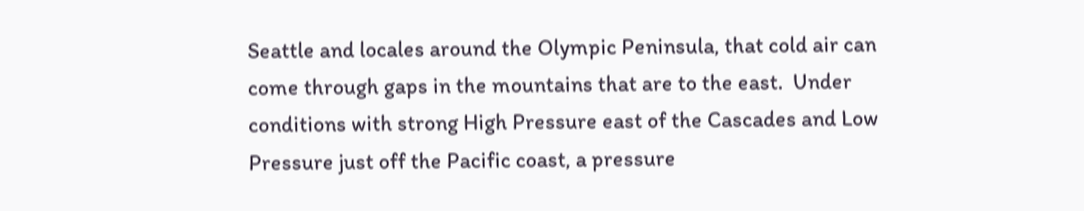Seattle and locales around the Olympic Peninsula, that cold air can come through gaps in the mountains that are to the east.  Under conditions with strong High Pressure east of the Cascades and Low Pressure just off the Pacific coast, a pressure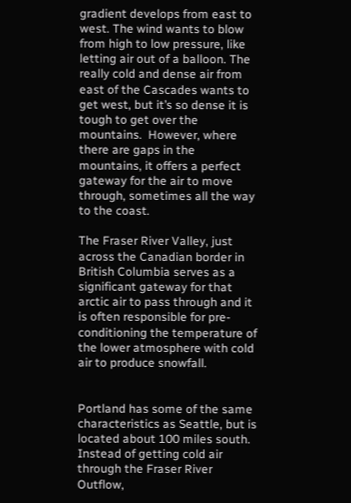gradient develops from east to west. The wind wants to blow from high to low pressure, like letting air out of a balloon. The really cold and dense air from east of the Cascades wants to get west, but it’s so dense it is tough to get over the mountains.  However, where there are gaps in the mountains, it offers a perfect gateway for the air to move through, sometimes all the way to the coast.

The Fraser River Valley, just across the Canadian border in British Columbia serves as a significant gateway for that arctic air to pass through and it is often responsible for pre-conditioning the temperature of the lower atmosphere with cold air to produce snowfall.


Portland has some of the same characteristics as Seattle, but is located about 100 miles south.  Instead of getting cold air through the Fraser River Outflow,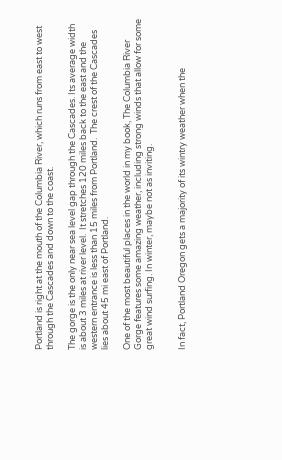Portland is right at the mouth of the Columbia River, which runs from east to west through the Cascades and down to the coast.

The gorge is the only near sea level gap through the Cascades. Its average width is about 3 miles at river level.  It stretches 120 miles back to the east and the western entrance is less than 15 miles from Portland.  The crest of the Cascades lies about 45 mi east of Portland.

One of the most beautiful places in the world in my book, The Columbia River Gorge features some amazing weather, including strong winds that allow for some great wind surfing. In winter, maybe not as inviting.


In fact, Portland Oregon gets a majority of its wintry weather when the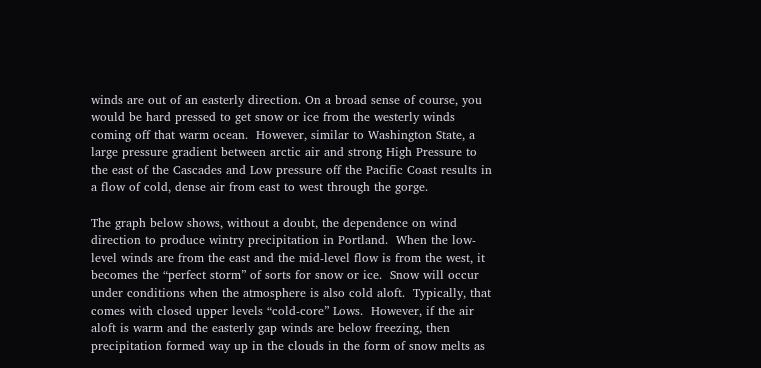winds are out of an easterly direction. On a broad sense of course, you would be hard pressed to get snow or ice from the westerly winds coming off that warm ocean.  However, similar to Washington State, a large pressure gradient between arctic air and strong High Pressure to the east of the Cascades and Low pressure off the Pacific Coast results in a flow of cold, dense air from east to west through the gorge.

The graph below shows, without a doubt, the dependence on wind direction to produce wintry precipitation in Portland.  When the low-level winds are from the east and the mid-level flow is from the west, it becomes the “perfect storm” of sorts for snow or ice.  Snow will occur under conditions when the atmosphere is also cold aloft.  Typically, that comes with closed upper levels “cold-core” Lows.  However, if the air aloft is warm and the easterly gap winds are below freezing, then precipitation formed way up in the clouds in the form of snow melts as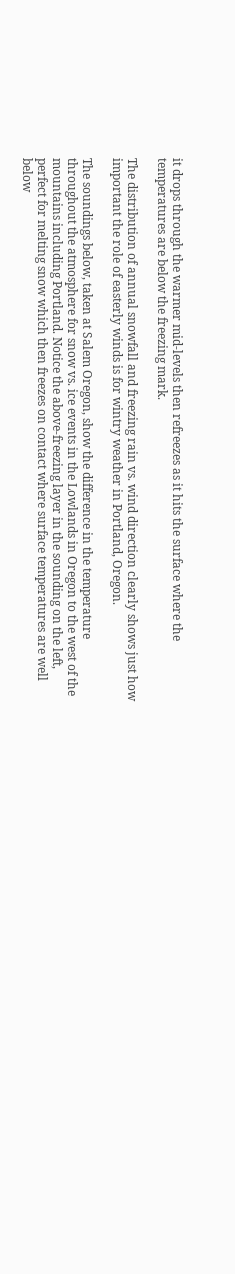it drops through the warmer mid-levels then refreezes as it hits the surface where the temperatures are below the freezing mark.

The distribution of annual snowfall and freezing rain vs. wind direction clearly shows just how important the role of easterly winds is for wintry weather in Portland, Oregon.

The soundings below, taken at Salem Oregon, show the difference in the temperature throughout the atmosphere for snow vs. ice events in the Lowlands in Oregon to the west of the mountains including Portland. Notice the above-freezing layer in the sounding on the left, perfect for melting snow which then freezes on contact where surface temperatures are well below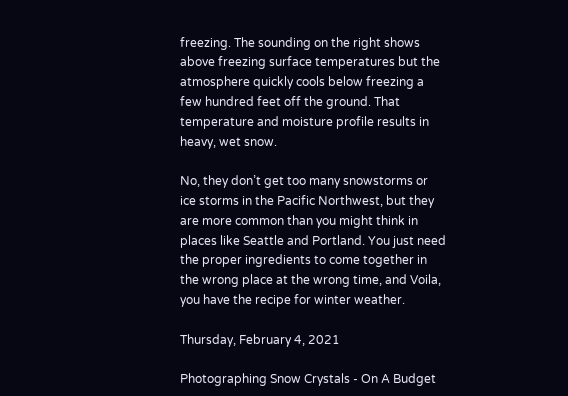freezing. The sounding on the right shows above freezing surface temperatures but the atmosphere quickly cools below freezing a few hundred feet off the ground. That temperature and moisture profile results in heavy, wet snow.

No, they don’t get too many snowstorms or ice storms in the Pacific Northwest, but they are more common than you might think in places like Seattle and Portland. You just need the proper ingredients to come together in the wrong place at the wrong time, and Voila, you have the recipe for winter weather.

Thursday, February 4, 2021

Photographing Snow Crystals - On A Budget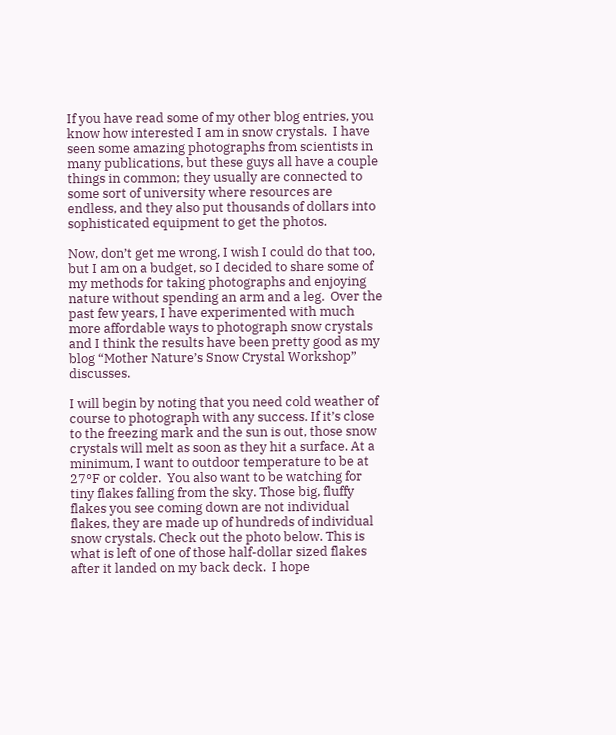If you have read some of my other blog entries, you know how interested I am in snow crystals.  I have seen some amazing photographs from scientists in many publications, but these guys all have a couple things in common; they usually are connected to some sort of university where resources are endless, and they also put thousands of dollars into sophisticated equipment to get the photos.

Now, don’t get me wrong, I wish I could do that too, but I am on a budget, so I decided to share some of my methods for taking photographs and enjoying nature without spending an arm and a leg.  Over the past few years, I have experimented with much more affordable ways to photograph snow crystals and I think the results have been pretty good as my blog “Mother Nature’s Snow Crystal Workshop” discusses.

I will begin by noting that you need cold weather of course to photograph with any success. If it’s close to the freezing mark and the sun is out, those snow crystals will melt as soon as they hit a surface. At a minimum, I want to outdoor temperature to be at 27°F or colder.  You also want to be watching for tiny flakes falling from the sky. Those big, fluffy flakes you see coming down are not individual flakes, they are made up of hundreds of individual snow crystals. Check out the photo below. This is what is left of one of those half-dollar sized flakes after it landed on my back deck.  I hope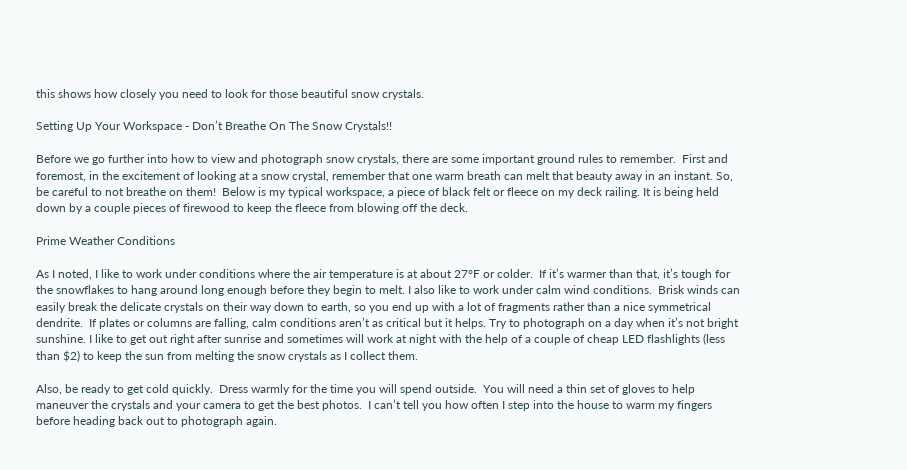this shows how closely you need to look for those beautiful snow crystals.

Setting Up Your Workspace - Don’t Breathe On The Snow Crystals!!

Before we go further into how to view and photograph snow crystals, there are some important ground rules to remember.  First and foremost, in the excitement of looking at a snow crystal, remember that one warm breath can melt that beauty away in an instant. So, be careful to not breathe on them!  Below is my typical workspace, a piece of black felt or fleece on my deck railing. It is being held down by a couple pieces of firewood to keep the fleece from blowing off the deck.

Prime Weather Conditions

As I noted, I like to work under conditions where the air temperature is at about 27°F or colder.  If it’s warmer than that, it’s tough for the snowflakes to hang around long enough before they begin to melt. I also like to work under calm wind conditions.  Brisk winds can easily break the delicate crystals on their way down to earth, so you end up with a lot of fragments rather than a nice symmetrical dendrite.  If plates or columns are falling, calm conditions aren’t as critical but it helps. Try to photograph on a day when it’s not bright sunshine. I like to get out right after sunrise and sometimes will work at night with the help of a couple of cheap LED flashlights (less than $2) to keep the sun from melting the snow crystals as I collect them.

Also, be ready to get cold quickly.  Dress warmly for the time you will spend outside.  You will need a thin set of gloves to help maneuver the crystals and your camera to get the best photos.  I can’t tell you how often I step into the house to warm my fingers before heading back out to photograph again.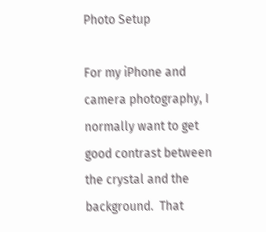Photo Setup

For my iPhone and camera photography, I normally want to get good contrast between the crystal and the background.  That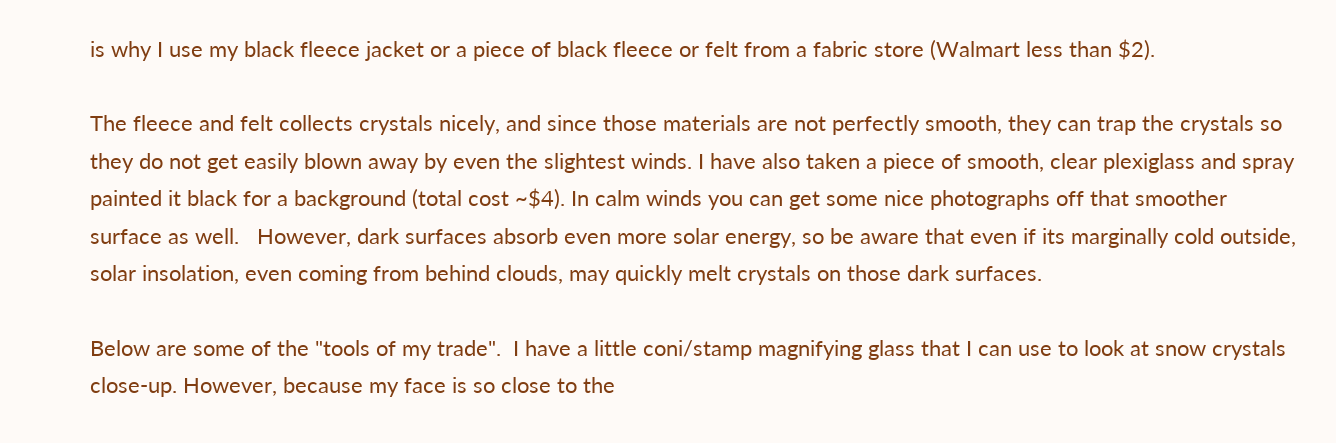is why I use my black fleece jacket or a piece of black fleece or felt from a fabric store (Walmart less than $2).

The fleece and felt collects crystals nicely, and since those materials are not perfectly smooth, they can trap the crystals so they do not get easily blown away by even the slightest winds. I have also taken a piece of smooth, clear plexiglass and spray painted it black for a background (total cost ~$4). In calm winds you can get some nice photographs off that smoother surface as well.   However, dark surfaces absorb even more solar energy, so be aware that even if its marginally cold outside, solar insolation, even coming from behind clouds, may quickly melt crystals on those dark surfaces.

Below are some of the "tools of my trade".  I have a little coni/stamp magnifying glass that I can use to look at snow crystals close-up. However, because my face is so close to the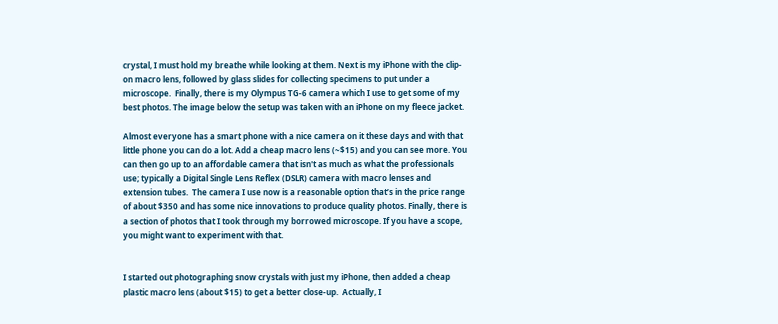crystal, I must hold my breathe while looking at them. Next is my iPhone with the clip-on macro lens, followed by glass slides for collecting specimens to put under a microscope.  Finally, there is my Olympus TG-6 camera which I use to get some of my best photos. The image below the setup was taken with an iPhone on my fleece jacket.

Almost everyone has a smart phone with a nice camera on it these days and with that little phone you can do a lot. Add a cheap macro lens (~$15) and you can see more. You can then go up to an affordable camera that isn't as much as what the professionals use; typically a Digital Single Lens Reflex (DSLR) camera with macro lenses and extension tubes.  The camera I use now is a reasonable option that’s in the price range of about $350 and has some nice innovations to produce quality photos. Finally, there is a section of photos that I took through my borrowed microscope. If you have a scope, you might want to experiment with that.


I started out photographing snow crystals with just my iPhone, then added a cheap plastic macro lens (about $15) to get a better close-up.  Actually, I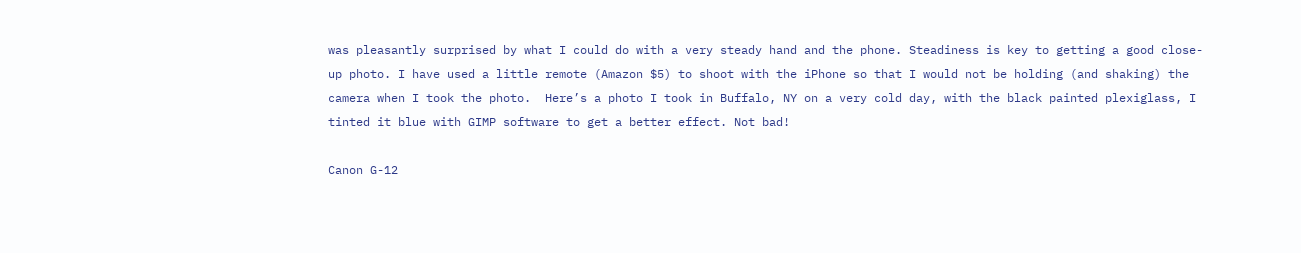was pleasantly surprised by what I could do with a very steady hand and the phone. Steadiness is key to getting a good close-up photo. I have used a little remote (Amazon $5) to shoot with the iPhone so that I would not be holding (and shaking) the camera when I took the photo.  Here’s a photo I took in Buffalo, NY on a very cold day, with the black painted plexiglass, I tinted it blue with GIMP software to get a better effect. Not bad!

Canon G-12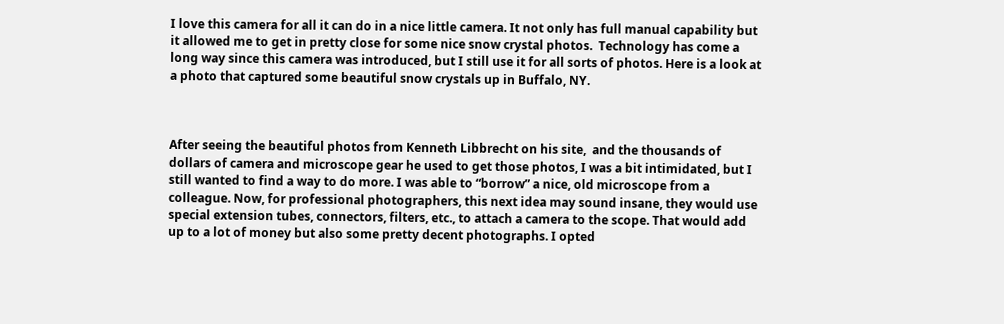I love this camera for all it can do in a nice little camera. It not only has full manual capability but it allowed me to get in pretty close for some nice snow crystal photos.  Technology has come a long way since this camera was introduced, but I still use it for all sorts of photos. Here is a look at a photo that captured some beautiful snow crystals up in Buffalo, NY.



After seeing the beautiful photos from Kenneth Libbrecht on his site,  and the thousands of dollars of camera and microscope gear he used to get those photos, I was a bit intimidated, but I still wanted to find a way to do more. I was able to “borrow” a nice, old microscope from a colleague. Now, for professional photographers, this next idea may sound insane, they would use special extension tubes, connectors, filters, etc., to attach a camera to the scope. That would add up to a lot of money but also some pretty decent photographs. I opted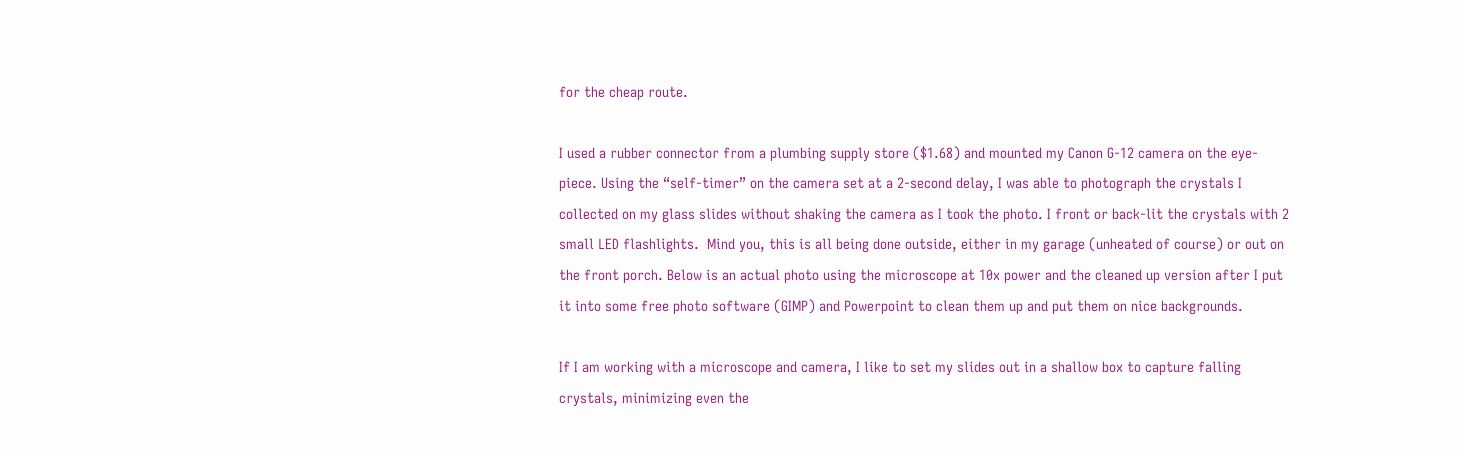for the cheap route.

I used a rubber connector from a plumbing supply store ($1.68) and mounted my Canon G-12 camera on the eye-piece. Using the “self-timer” on the camera set at a 2-second delay, I was able to photograph the crystals I collected on my glass slides without shaking the camera as I took the photo. I front or back-lit the crystals with 2 small LED flashlights.  Mind you, this is all being done outside, either in my garage (unheated of course) or out on the front porch. Below is an actual photo using the microscope at 10x power and the cleaned up version after I put it into some free photo software (GIMP) and Powerpoint to clean them up and put them on nice backgrounds.

If I am working with a microscope and camera, I like to set my slides out in a shallow box to capture falling crystals, minimizing even the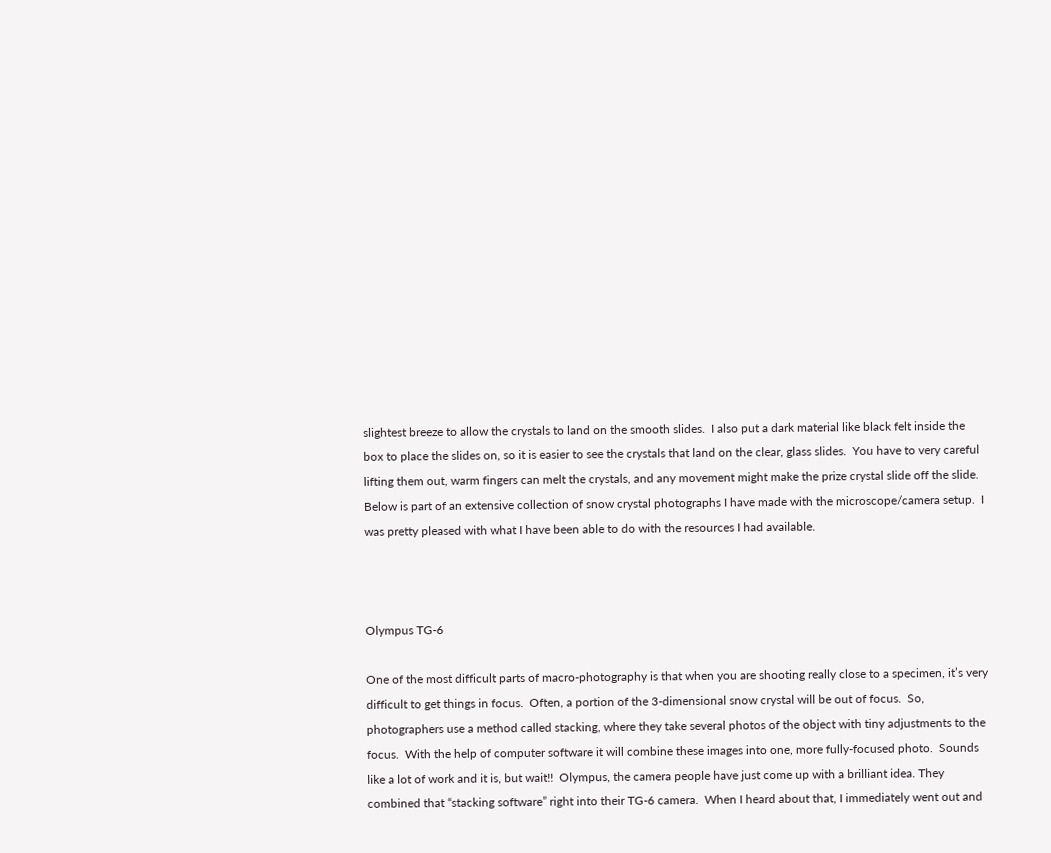slightest breeze to allow the crystals to land on the smooth slides.  I also put a dark material like black felt inside the box to place the slides on, so it is easier to see the crystals that land on the clear, glass slides.  You have to very careful lifting them out, warm fingers can melt the crystals, and any movement might make the prize crystal slide off the slide.  Below is part of an extensive collection of snow crystal photographs I have made with the microscope/camera setup.  I was pretty pleased with what I have been able to do with the resources I had available.



Olympus TG-6

One of the most difficult parts of macro-photography is that when you are shooting really close to a specimen, it’s very difficult to get things in focus.  Often, a portion of the 3-dimensional snow crystal will be out of focus.  So, photographers use a method called stacking, where they take several photos of the object with tiny adjustments to the focus.  With the help of computer software it will combine these images into one, more fully-focused photo.  Sounds like a lot of work and it is, but wait!!  Olympus, the camera people have just come up with a brilliant idea. They combined that “stacking software” right into their TG-6 camera.  When I heard about that, I immediately went out and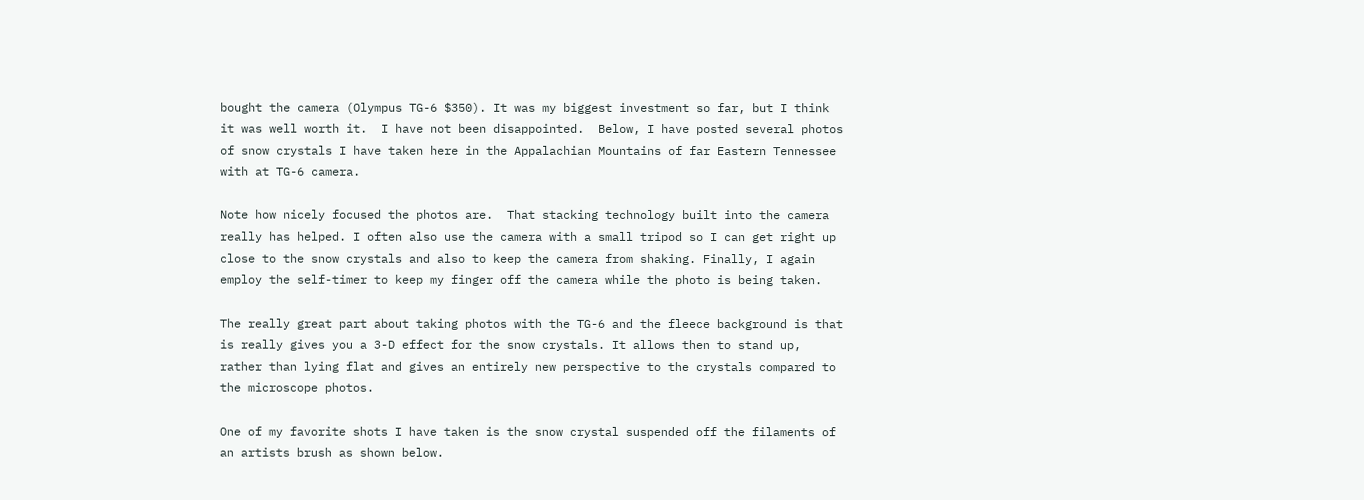bought the camera (Olympus TG-6 $350). It was my biggest investment so far, but I think it was well worth it.  I have not been disappointed.  Below, I have posted several photos of snow crystals I have taken here in the Appalachian Mountains of far Eastern Tennessee with at TG-6 camera.

Note how nicely focused the photos are.  That stacking technology built into the camera really has helped. I often also use the camera with a small tripod so I can get right up close to the snow crystals and also to keep the camera from shaking. Finally, I again employ the self-timer to keep my finger off the camera while the photo is being taken.

The really great part about taking photos with the TG-6 and the fleece background is that is really gives you a 3-D effect for the snow crystals. It allows then to stand up, rather than lying flat and gives an entirely new perspective to the crystals compared to the microscope photos.

One of my favorite shots I have taken is the snow crystal suspended off the filaments of an artists brush as shown below.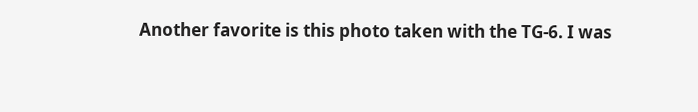Another favorite is this photo taken with the TG-6. I was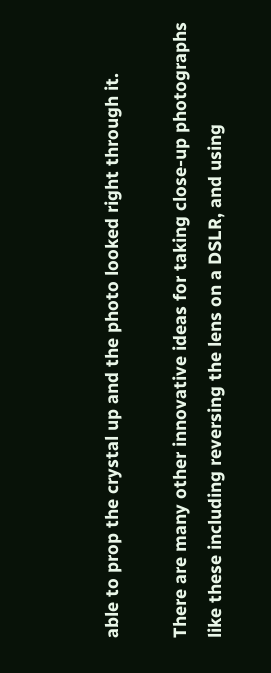able to prop the crystal up and the photo looked right through it.

There are many other innovative ideas for taking close-up photographs like these including reversing the lens on a DSLR, and using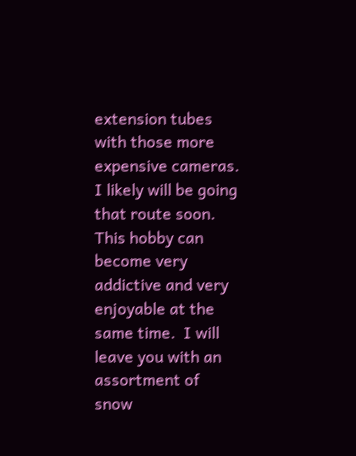extension tubes with those more expensive cameras. I likely will be going that route soon.  This hobby can become very addictive and very enjoyable at the same time.  I will leave you with an assortment of snow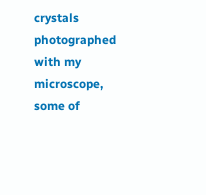crystals photographed with my microscope, some of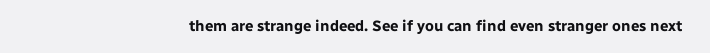them are strange indeed. See if you can find even stranger ones next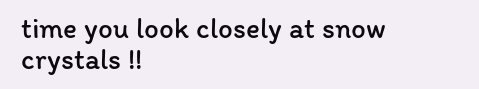time you look closely at snow crystals !!